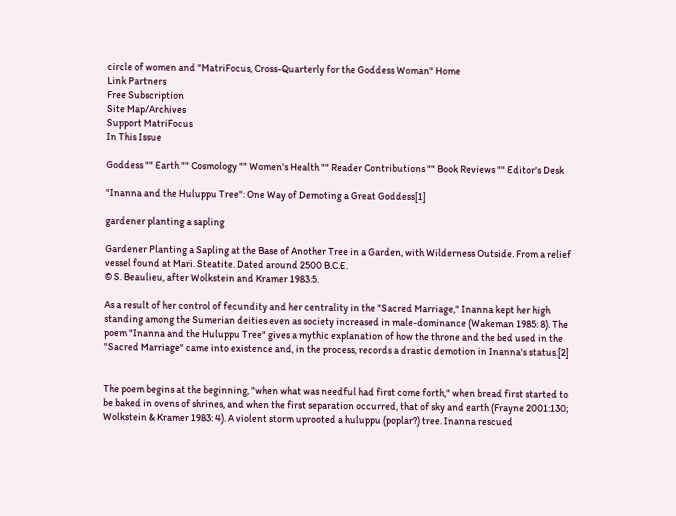circle of women and "MatriFocus, Cross-Quarterly for the Goddess Woman" Home
Link Partners
Free Subscription
Site Map/Archives
Support MatriFocus
In This Issue

Goddess "" Earth "" Cosmology "" Women's Health "" Reader Contributions "" Book Reviews "" Editor's Desk

"Inanna and the Huluppu Tree": One Way of Demoting a Great Goddess[1]

gardener planting a sapling

Gardener Planting a Sapling at the Base of Another Tree in a Garden, with Wilderness Outside. From a relief vessel found at Mari. Steatite. Dated around 2500 B.C.E.
© S. Beaulieu, after Wolkstein and Kramer 1983:5.

As a result of her control of fecundity and her centrality in the "Sacred Marriage," Inanna kept her high standing among the Sumerian deities even as society increased in male-dominance (Wakeman 1985: 8). The poem "Inanna and the Huluppu Tree" gives a mythic explanation of how the throne and the bed used in the "Sacred Marriage" came into existence and, in the process, records a drastic demotion in Inanna's status.[2]


The poem begins at the beginning, "when what was needful had first come forth," when bread first started to be baked in ovens of shrines, and when the first separation occurred, that of sky and earth (Frayne 2001:130; Wolkstein & Kramer 1983: 4). A violent storm uprooted a huluppu (poplar?) tree. Inanna rescued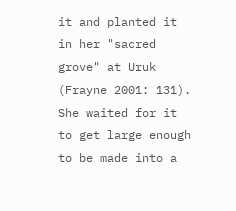it and planted it in her "sacred grove" at Uruk (Frayne 2001: 131). She waited for it to get large enough to be made into a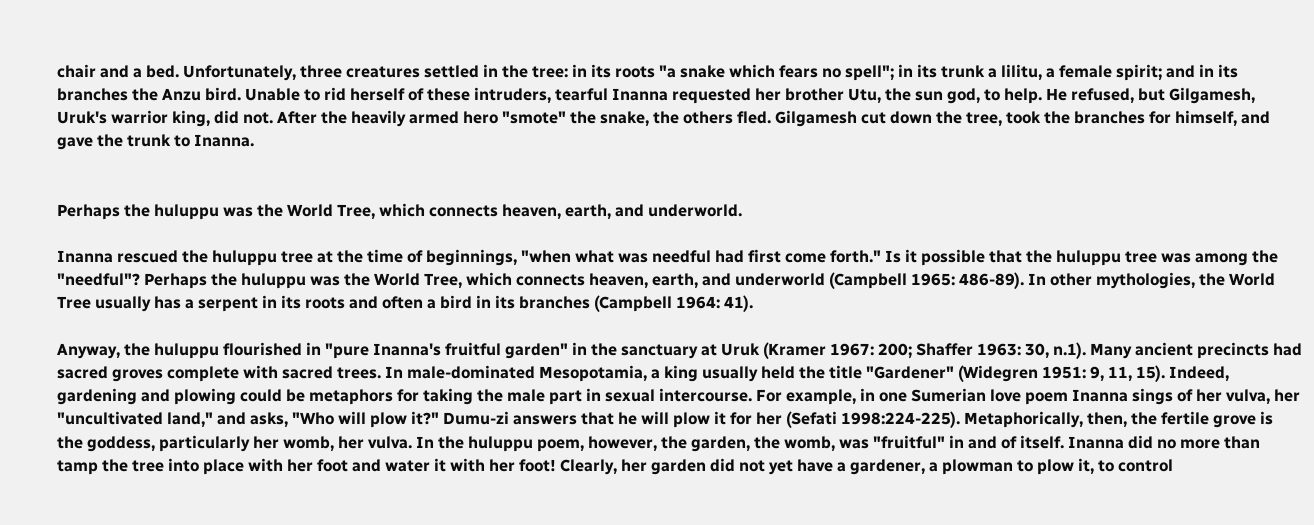chair and a bed. Unfortunately, three creatures settled in the tree: in its roots "a snake which fears no spell"; in its trunk a lilitu, a female spirit; and in its branches the Anzu bird. Unable to rid herself of these intruders, tearful Inanna requested her brother Utu, the sun god, to help. He refused, but Gilgamesh, Uruk's warrior king, did not. After the heavily armed hero "smote" the snake, the others fled. Gilgamesh cut down the tree, took the branches for himself, and gave the trunk to Inanna.


Perhaps the huluppu was the World Tree, which connects heaven, earth, and underworld.

Inanna rescued the huluppu tree at the time of beginnings, "when what was needful had first come forth." Is it possible that the huluppu tree was among the "needful"? Perhaps the huluppu was the World Tree, which connects heaven, earth, and underworld (Campbell 1965: 486-89). In other mythologies, the World Tree usually has a serpent in its roots and often a bird in its branches (Campbell 1964: 41).

Anyway, the huluppu flourished in "pure Inanna's fruitful garden" in the sanctuary at Uruk (Kramer 1967: 200; Shaffer 1963: 30, n.1). Many ancient precincts had sacred groves complete with sacred trees. In male-dominated Mesopotamia, a king usually held the title "Gardener" (Widegren 1951: 9, 11, 15). Indeed, gardening and plowing could be metaphors for taking the male part in sexual intercourse. For example, in one Sumerian love poem Inanna sings of her vulva, her "uncultivated land," and asks, "Who will plow it?" Dumu-zi answers that he will plow it for her (Sefati 1998:224-225). Metaphorically, then, the fertile grove is the goddess, particularly her womb, her vulva. In the huluppu poem, however, the garden, the womb, was "fruitful" in and of itself. Inanna did no more than tamp the tree into place with her foot and water it with her foot! Clearly, her garden did not yet have a gardener, a plowman to plow it, to control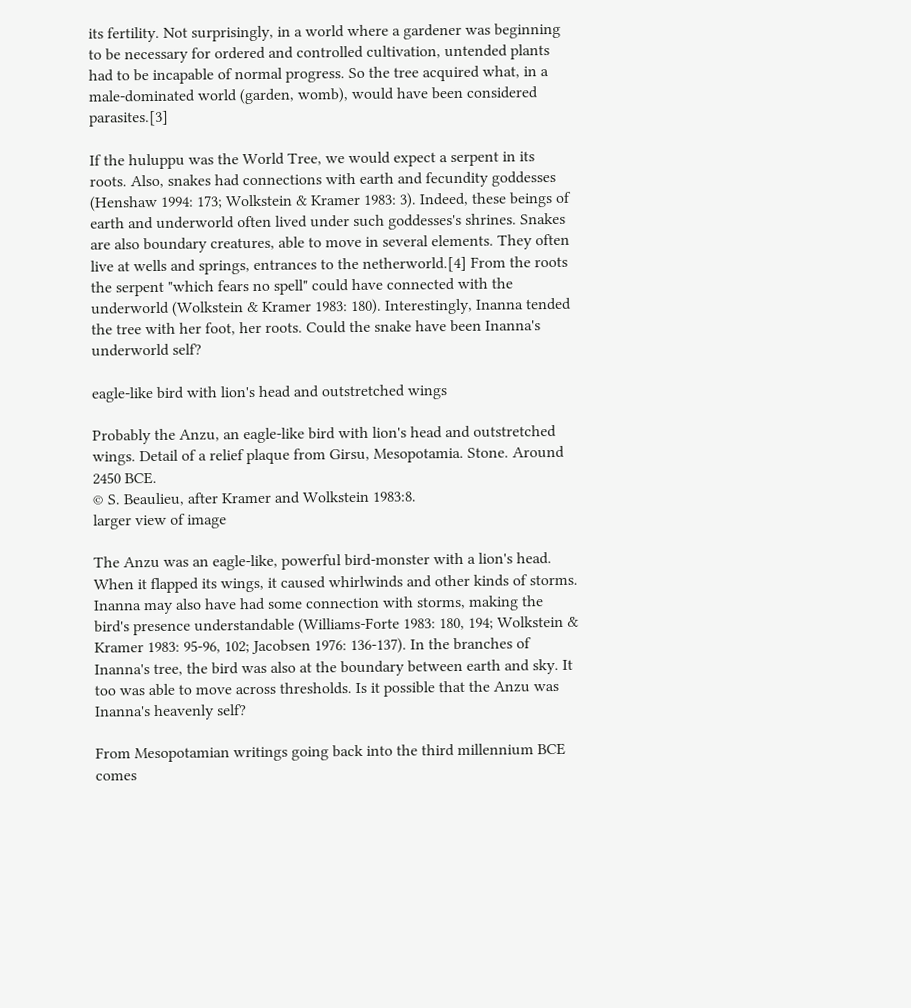its fertility. Not surprisingly, in a world where a gardener was beginning to be necessary for ordered and controlled cultivation, untended plants had to be incapable of normal progress. So the tree acquired what, in a male-dominated world (garden, womb), would have been considered parasites.[3]

If the huluppu was the World Tree, we would expect a serpent in its roots. Also, snakes had connections with earth and fecundity goddesses (Henshaw 1994: 173; Wolkstein & Kramer 1983: 3). Indeed, these beings of earth and underworld often lived under such goddesses's shrines. Snakes are also boundary creatures, able to move in several elements. They often live at wells and springs, entrances to the netherworld.[4] From the roots the serpent "which fears no spell" could have connected with the underworld (Wolkstein & Kramer 1983: 180). Interestingly, Inanna tended the tree with her foot, her roots. Could the snake have been Inanna's underworld self?

eagle-like bird with lion's head and outstretched wings

Probably the Anzu, an eagle-like bird with lion's head and outstretched wings. Detail of a relief plaque from Girsu, Mesopotamia. Stone. Around 2450 BCE.
© S. Beaulieu, after Kramer and Wolkstein 1983:8.
larger view of image

The Anzu was an eagle-like, powerful bird-monster with a lion's head. When it flapped its wings, it caused whirlwinds and other kinds of storms. Inanna may also have had some connection with storms, making the bird's presence understandable (Williams-Forte 1983: 180, 194; Wolkstein & Kramer 1983: 95-96, 102; Jacobsen 1976: 136-137). In the branches of Inanna's tree, the bird was also at the boundary between earth and sky. It too was able to move across thresholds. Is it possible that the Anzu was Inanna's heavenly self?

From Mesopotamian writings going back into the third millennium BCE comes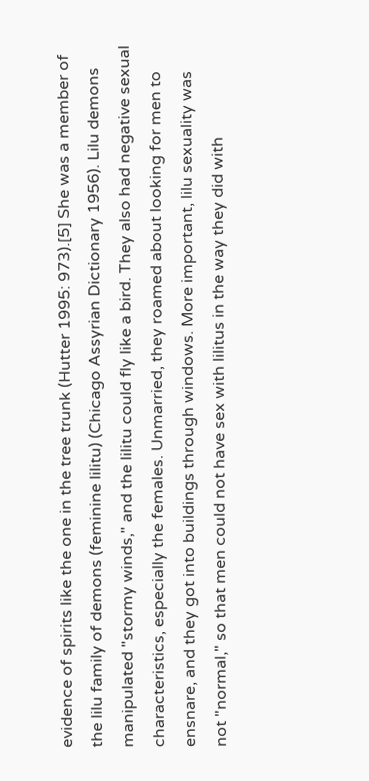evidence of spirits like the one in the tree trunk (Hutter 1995: 973).[5] She was a member of the lilu family of demons (feminine lilitu) (Chicago Assyrian Dictionary 1956). Lilu demons manipulated "stormy winds," and the lilitu could fly like a bird. They also had negative sexual characteristics, especially the females. Unmarried, they roamed about looking for men to ensnare, and they got into buildings through windows. More important, lilu sexuality was not "normal," so that men could not have sex with lilitus in the way they did with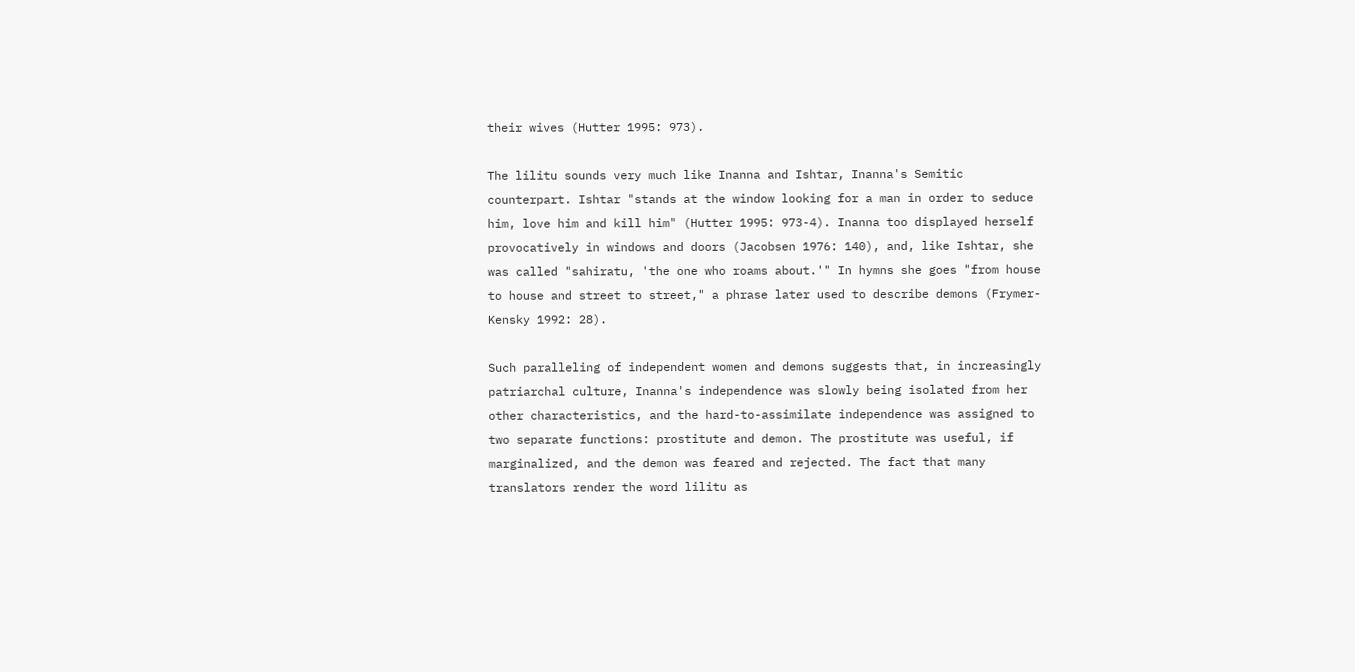their wives (Hutter 1995: 973).

The lilitu sounds very much like Inanna and Ishtar, Inanna's Semitic counterpart. Ishtar "stands at the window looking for a man in order to seduce him, love him and kill him" (Hutter 1995: 973-4). Inanna too displayed herself provocatively in windows and doors (Jacobsen 1976: 140), and, like Ishtar, she was called "sahiratu, 'the one who roams about.'" In hymns she goes "from house to house and street to street," a phrase later used to describe demons (Frymer-Kensky 1992: 28).

Such paralleling of independent women and demons suggests that, in increasingly patriarchal culture, Inanna's independence was slowly being isolated from her other characteristics, and the hard-to-assimilate independence was assigned to two separate functions: prostitute and demon. The prostitute was useful, if marginalized, and the demon was feared and rejected. The fact that many translators render the word lilitu as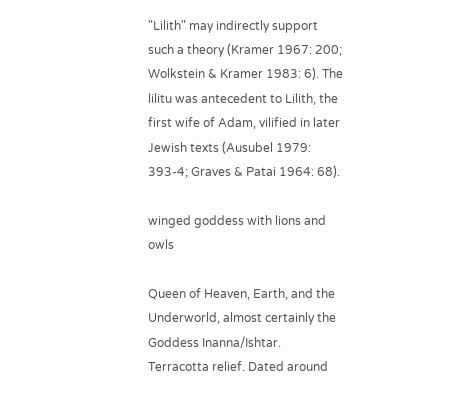"Lilith" may indirectly support such a theory (Kramer 1967: 200; Wolkstein & Kramer 1983: 6). The lilitu was antecedent to Lilith, the first wife of Adam, vilified in later Jewish texts (Ausubel 1979: 393-4; Graves & Patai 1964: 68).

winged goddess with lions and owls

Queen of Heaven, Earth, and the Underworld, almost certainly the Goddess Inanna/Ishtar. Terracotta relief. Dated around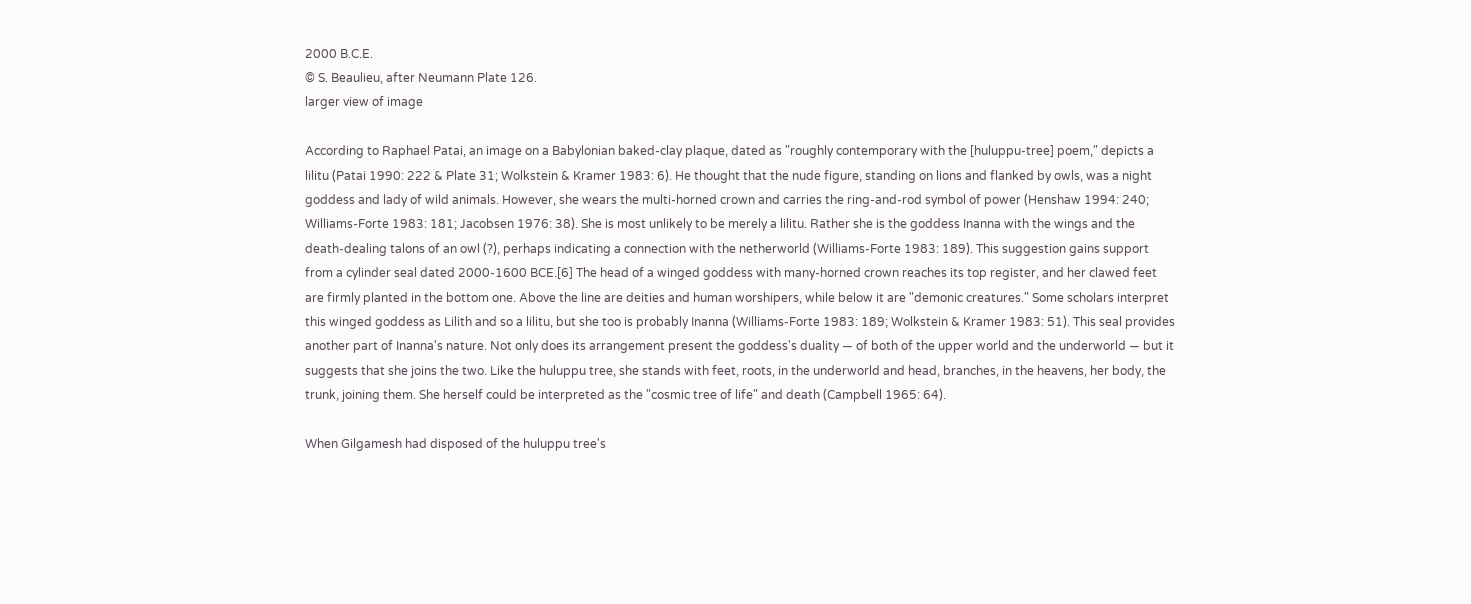2000 B.C.E.
© S. Beaulieu, after Neumann Plate 126.
larger view of image

According to Raphael Patai, an image on a Babylonian baked-clay plaque, dated as "roughly contemporary with the [huluppu-tree] poem," depicts a lilitu (Patai 1990: 222 & Plate 31; Wolkstein & Kramer 1983: 6). He thought that the nude figure, standing on lions and flanked by owls, was a night goddess and lady of wild animals. However, she wears the multi-horned crown and carries the ring-and-rod symbol of power (Henshaw 1994: 240; Williams-Forte 1983: 181; Jacobsen 1976: 38). She is most unlikely to be merely a lilitu. Rather she is the goddess Inanna with the wings and the death-dealing talons of an owl (?), perhaps indicating a connection with the netherworld (Williams-Forte 1983: 189). This suggestion gains support from a cylinder seal dated 2000-1600 BCE.[6] The head of a winged goddess with many-horned crown reaches its top register, and her clawed feet are firmly planted in the bottom one. Above the line are deities and human worshipers, while below it are "demonic creatures." Some scholars interpret this winged goddess as Lilith and so a lilitu, but she too is probably Inanna (Williams-Forte 1983: 189; Wolkstein & Kramer 1983: 51). This seal provides another part of Inanna's nature. Not only does its arrangement present the goddess's duality — of both of the upper world and the underworld — but it suggests that she joins the two. Like the huluppu tree, she stands with feet, roots, in the underworld and head, branches, in the heavens, her body, the trunk, joining them. She herself could be interpreted as the "cosmic tree of life" and death (Campbell 1965: 64).

When Gilgamesh had disposed of the huluppu tree's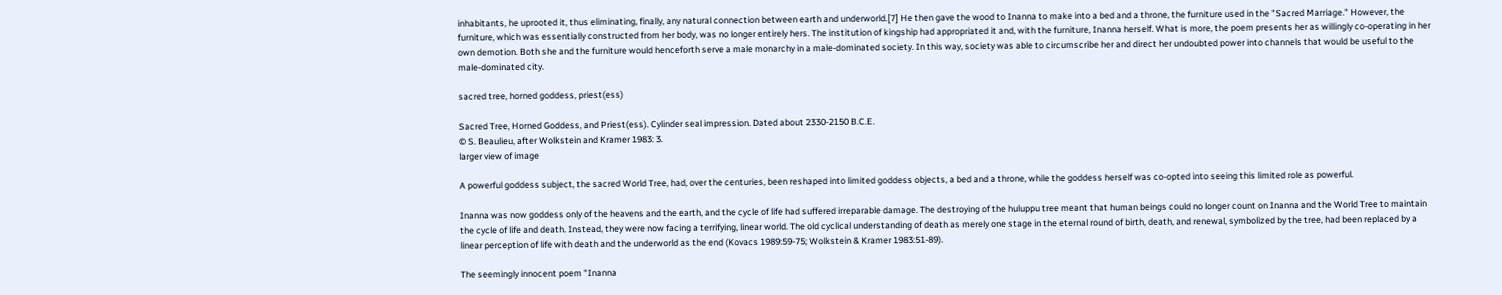inhabitants, he uprooted it, thus eliminating, finally, any natural connection between earth and underworld.[7] He then gave the wood to Inanna to make into a bed and a throne, the furniture used in the "Sacred Marriage." However, the furniture, which was essentially constructed from her body, was no longer entirely hers. The institution of kingship had appropriated it and, with the furniture, Inanna herself. What is more, the poem presents her as willingly co-operating in her own demotion. Both she and the furniture would henceforth serve a male monarchy in a male-dominated society. In this way, society was able to circumscribe her and direct her undoubted power into channels that would be useful to the male-dominated city.

sacred tree, horned goddess, priest(ess)

Sacred Tree, Horned Goddess, and Priest(ess). Cylinder seal impression. Dated about 2330-2150 B.C.E.
© S. Beaulieu, after Wolkstein and Kramer 1983: 3.
larger view of image

A powerful goddess subject, the sacred World Tree, had, over the centuries, been reshaped into limited goddess objects, a bed and a throne, while the goddess herself was co-opted into seeing this limited role as powerful.

Inanna was now goddess only of the heavens and the earth, and the cycle of life had suffered irreparable damage. The destroying of the huluppu tree meant that human beings could no longer count on Inanna and the World Tree to maintain the cycle of life and death. Instead, they were now facing a terrifying, linear world. The old cyclical understanding of death as merely one stage in the eternal round of birth, death, and renewal, symbolized by the tree, had been replaced by a linear perception of life with death and the underworld as the end (Kovacs 1989:59-75; Wolkstein & Kramer 1983:51-89).

The seemingly innocent poem "Inanna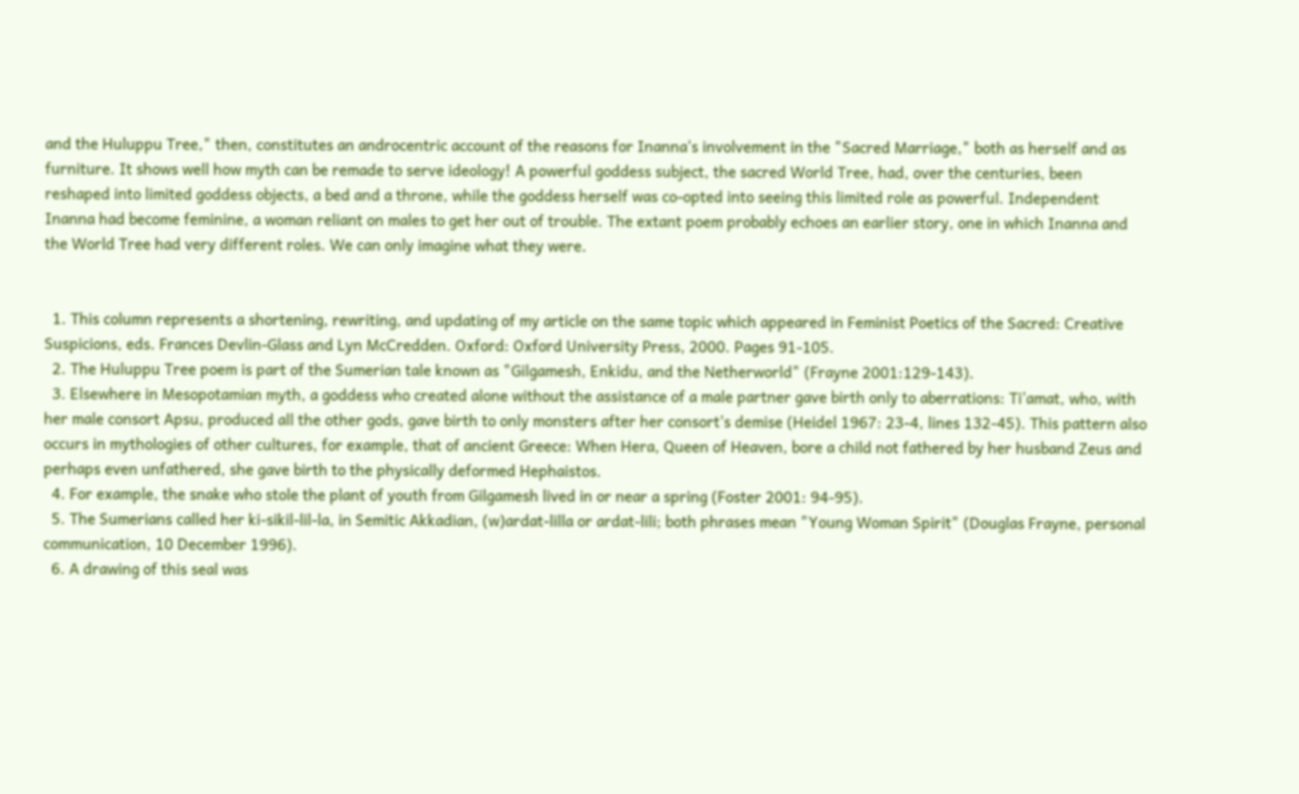and the Huluppu Tree," then, constitutes an androcentric account of the reasons for Inanna's involvement in the "Sacred Marriage," both as herself and as furniture. It shows well how myth can be remade to serve ideology! A powerful goddess subject, the sacred World Tree, had, over the centuries, been reshaped into limited goddess objects, a bed and a throne, while the goddess herself was co-opted into seeing this limited role as powerful. Independent Inanna had become feminine, a woman reliant on males to get her out of trouble. The extant poem probably echoes an earlier story, one in which Inanna and the World Tree had very different roles. We can only imagine what they were.


  1. This column represents a shortening, rewriting, and updating of my article on the same topic which appeared in Feminist Poetics of the Sacred: Creative Suspicions, eds. Frances Devlin-Glass and Lyn McCredden. Oxford: Oxford University Press, 2000. Pages 91-105.
  2. The Huluppu Tree poem is part of the Sumerian tale known as "Gilgamesh, Enkidu, and the Netherworld" (Frayne 2001:129-143).
  3. Elsewhere in Mesopotamian myth, a goddess who created alone without the assistance of a male partner gave birth only to aberrations: Ti'amat, who, with her male consort Apsu, produced all the other gods, gave birth to only monsters after her consort's demise (Heidel 1967: 23-4, lines 132-45). This pattern also occurs in mythologies of other cultures, for example, that of ancient Greece: When Hera, Queen of Heaven, bore a child not fathered by her husband Zeus and perhaps even unfathered, she gave birth to the physically deformed Hephaistos.
  4. For example, the snake who stole the plant of youth from Gilgamesh lived in or near a spring (Foster 2001: 94-95).
  5. The Sumerians called her ki-sikil-lil-la, in Semitic Akkadian, (w)ardat-lilla or ardat-lili; both phrases mean "Young Woman Spirit" (Douglas Frayne, personal communication, 10 December 1996).
  6. A drawing of this seal was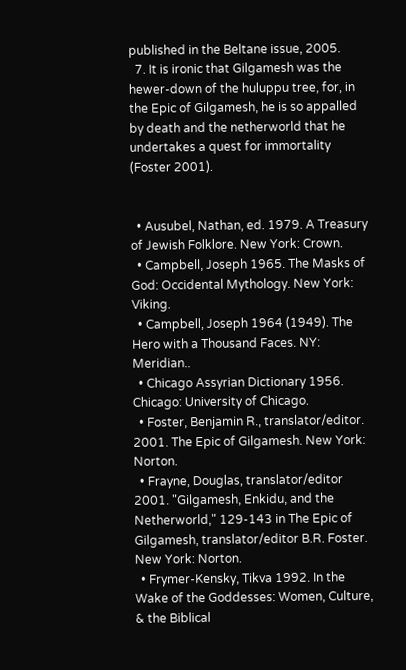published in the Beltane issue, 2005.
  7. It is ironic that Gilgamesh was the hewer-down of the huluppu tree, for, in the Epic of Gilgamesh, he is so appalled by death and the netherworld that he undertakes a quest for immortality (Foster 2001).


  • Ausubel, Nathan, ed. 1979. A Treasury of Jewish Folklore. New York: Crown.
  • Campbell, Joseph 1965. The Masks of God: Occidental Mythology. New York: Viking.
  • Campbell, Joseph 1964 (1949). The Hero with a Thousand Faces. NY: Meridian..
  • Chicago Assyrian Dictionary 1956. Chicago: University of Chicago.
  • Foster, Benjamin R., translator/editor. 2001. The Epic of Gilgamesh. New York: Norton.
  • Frayne, Douglas, translator/editor 2001. "Gilgamesh, Enkidu, and the Netherworld," 129-143 in The Epic of Gilgamesh, translator/editor B.R. Foster. New York: Norton.
  • Frymer-Kensky, Tikva 1992. In the Wake of the Goddesses: Women, Culture, & the Biblical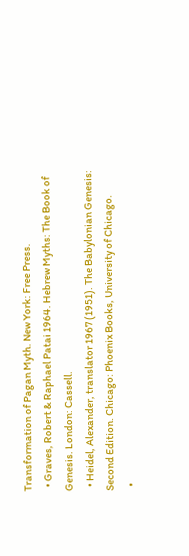Transformation of Pagan Myth. New York: Free Press.
  • Graves, Robert & Raphael Patai 1964. Hebrew Myths: The Book of Genesis. London: Cassell.
  • Heidel, Alexander, translator 1967 (1951). The Babylonian Genesis: Second Edition. Chicago: Phoenix Books, University of Chicago.
  •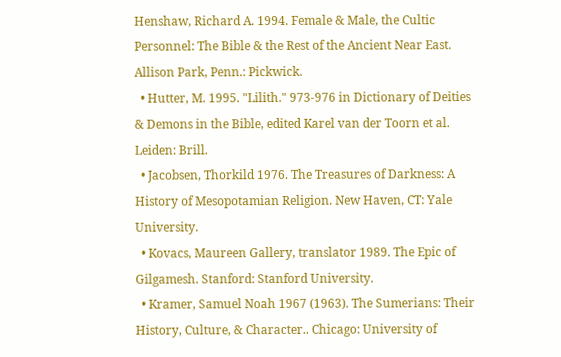Henshaw, Richard A. 1994. Female & Male, the Cultic Personnel: The Bible & the Rest of the Ancient Near East. Allison Park, Penn.: Pickwick.
  • Hutter, M. 1995. "Lilith." 973-976 in Dictionary of Deities & Demons in the Bible, edited Karel van der Toorn et al. Leiden: Brill.
  • Jacobsen, Thorkild 1976. The Treasures of Darkness: A History of Mesopotamian Religion. New Haven, CT: Yale University.
  • Kovacs, Maureen Gallery, translator 1989. The Epic of Gilgamesh. Stanford: Stanford University.
  • Kramer, Samuel Noah 1967 (1963). The Sumerians: Their History, Culture, & Character.. Chicago: University of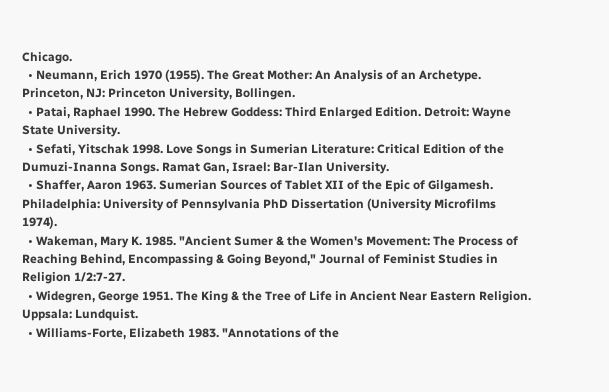Chicago.
  • Neumann, Erich 1970 (1955). The Great Mother: An Analysis of an Archetype. Princeton, NJ: Princeton University, Bollingen.
  • Patai, Raphael 1990. The Hebrew Goddess: Third Enlarged Edition. Detroit: Wayne State University.
  • Sefati, Yitschak 1998. Love Songs in Sumerian Literature: Critical Edition of the Dumuzi-Inanna Songs. Ramat Gan, Israel: Bar-Ilan University.
  • Shaffer, Aaron 1963. Sumerian Sources of Tablet XII of the Epic of Gilgamesh. Philadelphia: University of Pennsylvania PhD Dissertation (University Microfilms 1974).
  • Wakeman, Mary K. 1985. "Ancient Sumer & the Women's Movement: The Process of Reaching Behind, Encompassing & Going Beyond," Journal of Feminist Studies in Religion 1/2:7-27.
  • Widegren, George 1951. The King & the Tree of Life in Ancient Near Eastern Religion. Uppsala: Lundquist.
  • Williams-Forte, Elizabeth 1983. "Annotations of the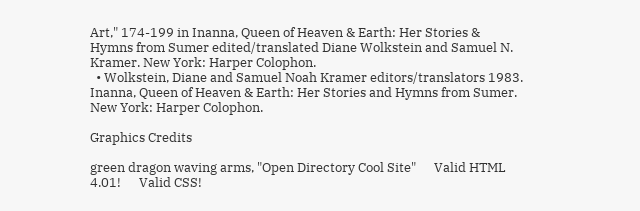Art," 174-199 in Inanna, Queen of Heaven & Earth: Her Stories & Hymns from Sumer edited/translated Diane Wolkstein and Samuel N. Kramer. New York: Harper Colophon.
  • Wolkstein, Diane and Samuel Noah Kramer editors/translators 1983. Inanna, Queen of Heaven & Earth: Her Stories and Hymns from Sumer. New York: Harper Colophon.

Graphics Credits

green dragon waving arms, "Open Directory Cool Site"      Valid HTML 4.01!      Valid CSS!